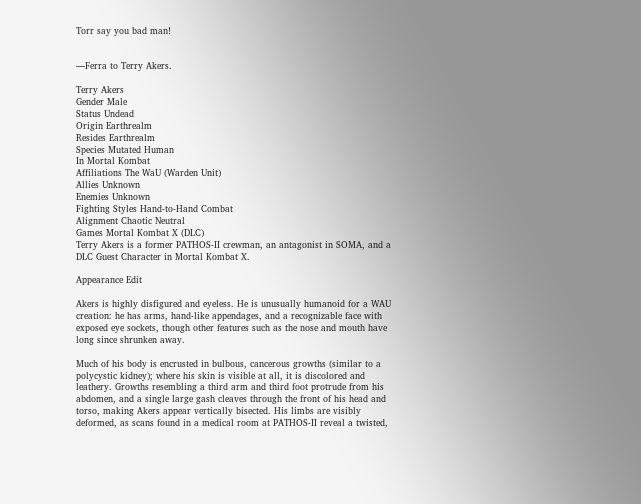Torr say you bad man!


—Ferra to Terry Akers.

Terry Akers
Gender Male
Status Undead
Origin Earthrealm
Resides Earthrealm
Species Mutated Human
In Mortal Kombat
Affiliations The WaU (Warden Unit)
Allies Unknown
Enemies Unknown
Fighting Styles Hand-to-Hand Combat
Alignment Chaotic Neutral
Games Mortal Kombat X (DLC)
Terry Akers is a former PATHOS-II crewman, an antagonist in SOMA, and a DLC Guest Character in Mortal Kombat X.

Appearance Edit

Akers is highly disfigured and eyeless. He is unusually humanoid for a WAU creation: he has arms, hand-like appendages, and a recognizable face with exposed eye sockets, though other features such as the nose and mouth have long since shrunken away.

Much of his body is encrusted in bulbous, cancerous growths (similar to a polycystic kidney); where his skin is visible at all, it is discolored and leathery. Growths resembling a third arm and third foot protrude from his abdomen, and a single large gash cleaves through the front of his head and torso, making Akers appear vertically bisected. His limbs are visibly deformed, as scans found in a medical room at PATHOS-II reveal a twisted,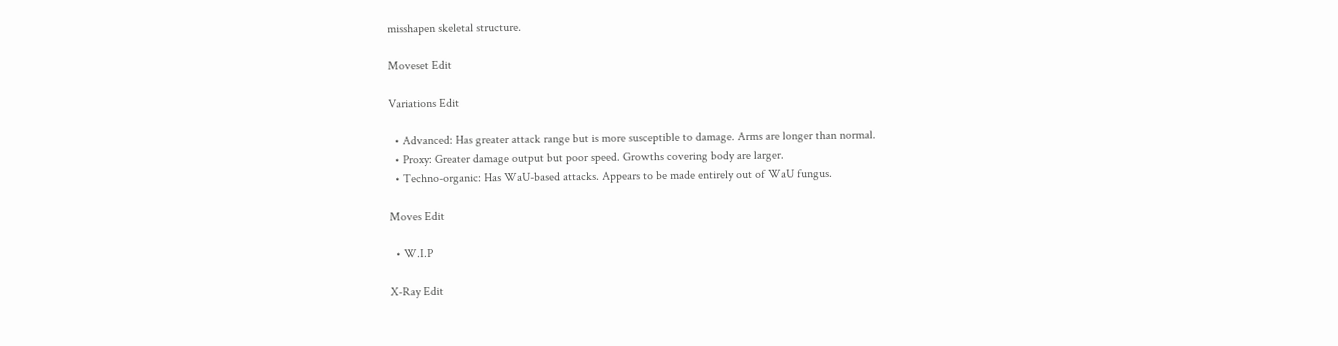misshapen skeletal structure.

Moveset Edit

Variations Edit

  • Advanced: Has greater attack range but is more susceptible to damage. Arms are longer than normal.
  • Proxy: Greater damage output but poor speed. Growths covering body are larger.
  • Techno-organic: Has WaU-based attacks. Appears to be made entirely out of WaU fungus.

Moves Edit

  • W.I.P

X-Ray Edit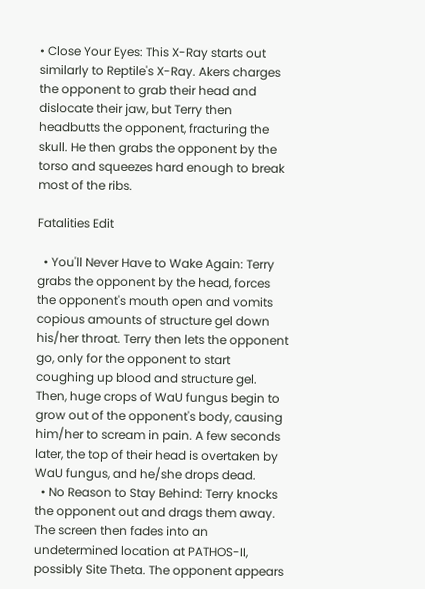• Close Your Eyes: This X-Ray starts out similarly to Reptile's X-Ray. Akers charges the opponent to grab their head and dislocate their jaw, but Terry then headbutts the opponent, fracturing the skull. He then grabs the opponent by the torso and squeezes hard enough to break most of the ribs.

Fatalities Edit

  • You'll Never Have to Wake Again: Terry grabs the opponent by the head, forces the opponent's mouth open and vomits copious amounts of structure gel down his/her throat. Terry then lets the opponent go, only for the opponent to start coughing up blood and structure gel. Then, huge crops of WaU fungus begin to grow out of the opponent's body, causing him/her to scream in pain. A few seconds later, the top of their head is overtaken by WaU fungus, and he/she drops dead.
  • No Reason to Stay Behind: Terry knocks the opponent out and drags them away. The screen then fades into an undetermined location at PATHOS-II, possibly Site Theta. The opponent appears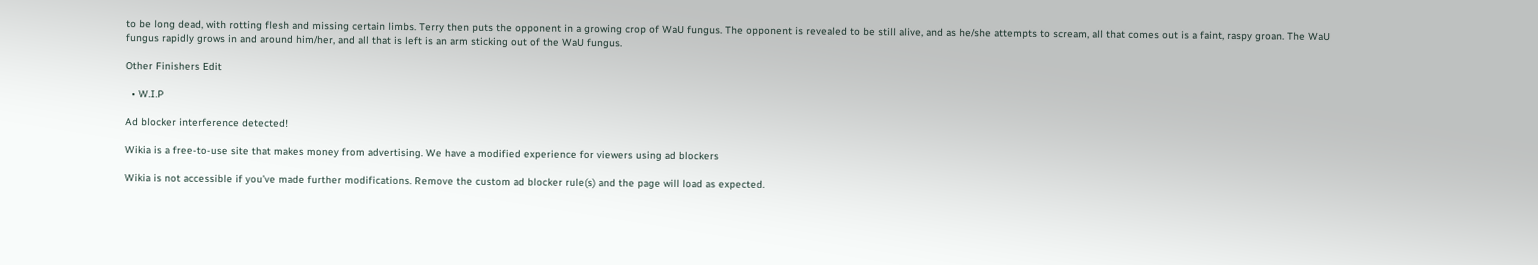to be long dead, with rotting flesh and missing certain limbs. Terry then puts the opponent in a growing crop of WaU fungus. The opponent is revealed to be still alive, and as he/she attempts to scream, all that comes out is a faint, raspy groan. The WaU fungus rapidly grows in and around him/her, and all that is left is an arm sticking out of the WaU fungus.

Other Finishers Edit

  • W.I.P

Ad blocker interference detected!

Wikia is a free-to-use site that makes money from advertising. We have a modified experience for viewers using ad blockers

Wikia is not accessible if you’ve made further modifications. Remove the custom ad blocker rule(s) and the page will load as expected.